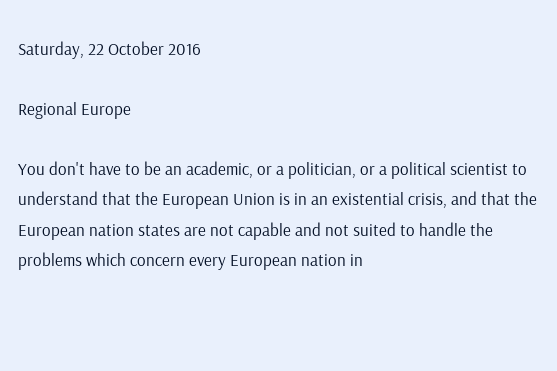Saturday, 22 October 2016

Regional Europe

You don't have to be an academic, or a politician, or a political scientist to understand that the European Union is in an existential crisis, and that the European nation states are not capable and not suited to handle the problems which concern every European nation in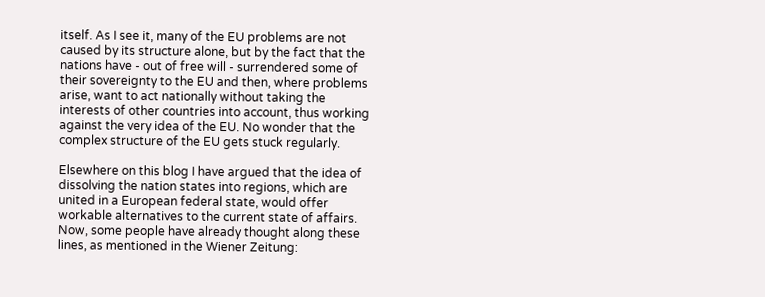itself. As I see it, many of the EU problems are not caused by its structure alone, but by the fact that the nations have - out of free will - surrendered some of their sovereignty to the EU and then, where problems arise, want to act nationally without taking the interests of other countries into account, thus working against the very idea of the EU. No wonder that the complex structure of the EU gets stuck regularly.

Elsewhere on this blog I have argued that the idea of dissolving the nation states into regions, which are united in a European federal state, would offer workable alternatives to the current state of affairs. Now, some people have already thought along these lines, as mentioned in the Wiener Zeitung: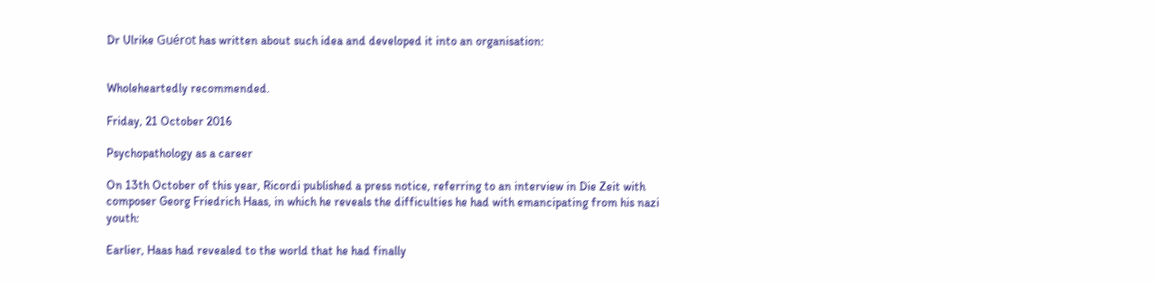Dr Ulrike Guérot has written about such idea and developed it into an organisation:


Wholeheartedly recommended.

Friday, 21 October 2016

Psychopathology as a career

On 13th October of this year, Ricordi published a press notice, referring to an interview in Die Zeit with composer Georg Friedrich Haas, in which he reveals the difficulties he had with emancipating from his nazi youth:

Earlier, Haas had revealed to the world that he had finally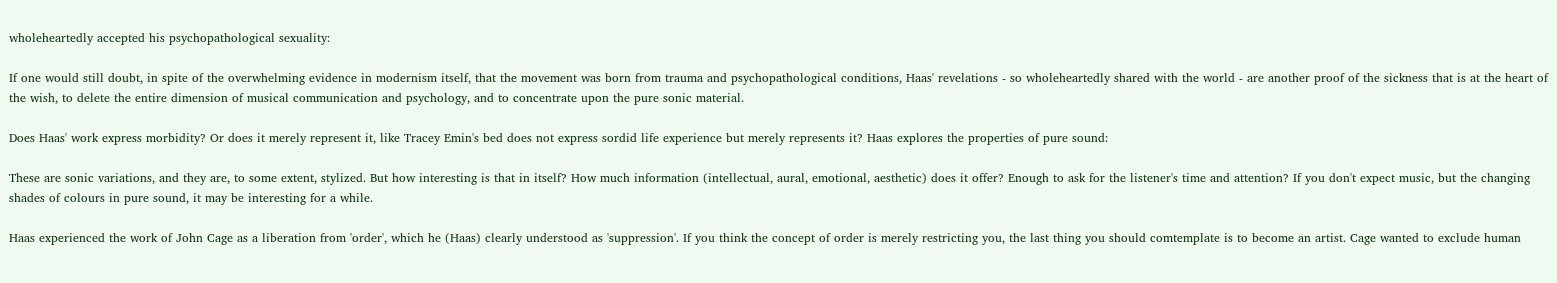wholeheartedly accepted his psychopathological sexuality:

If one would still doubt, in spite of the overwhelming evidence in modernism itself, that the movement was born from trauma and psychopathological conditions, Haas' revelations - so wholeheartedly shared with the world - are another proof of the sickness that is at the heart of the wish, to delete the entire dimension of musical communication and psychology, and to concentrate upon the pure sonic material.

Does Haas' work express morbidity? Or does it merely represent it, like Tracey Emin's bed does not express sordid life experience but merely represents it? Haas explores the properties of pure sound:

These are sonic variations, and they are, to some extent, stylized. But how interesting is that in itself? How much information (intellectual, aural, emotional, aesthetic) does it offer? Enough to ask for the listener's time and attention? If you don't expect music, but the changing shades of colours in pure sound, it may be interesting for a while.

Haas experienced the work of John Cage as a liberation from 'order', which he (Haas) clearly understood as 'suppression'. If you think the concept of order is merely restricting you, the last thing you should comtemplate is to become an artist. Cage wanted to exclude human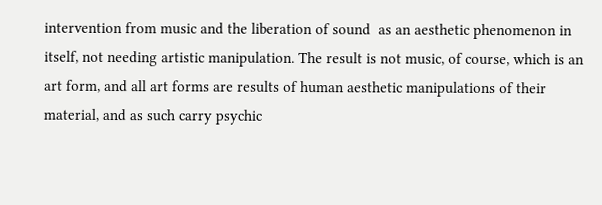intervention from music and the liberation of sound  as an aesthetic phenomenon in itself, not needing artistic manipulation. The result is not music, of course, which is an art form, and all art forms are results of human aesthetic manipulations of their material, and as such carry psychic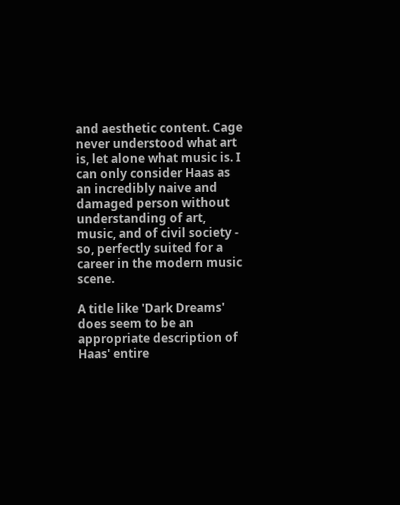and aesthetic content. Cage never understood what art is, let alone what music is. I can only consider Haas as an incredibly naive and damaged person without understanding of art, music, and of civil society - so, perfectly suited for a career in the modern music scene.

A title like 'Dark Dreams' does seem to be an appropriate description of Haas' entire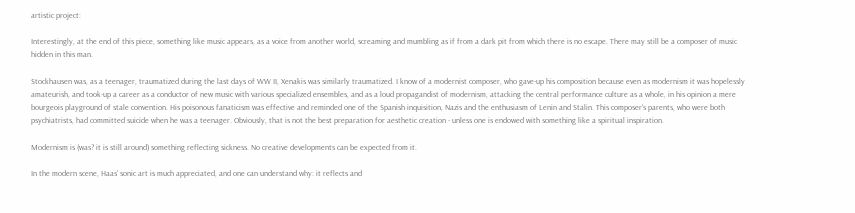artistic project:

Interestingly, at the end of this piece, something like music appears, as a voice from another world, screaming and mumbling as if from a dark pit from which there is no escape. There may still be a composer of music hidden in this man.

Stockhausen was, as a teenager, traumatized during the last days of WW II, Xenakis was similarly traumatized. I know of a modernist composer, who gave-up his composition because even as modernism it was hopelessly amateurish, and took-up a career as a conductor of new music with various specialized ensembles, and as a loud propagandist of modernism, attacking the central performance culture as a whole, in his opinion a mere bourgeois playground of stale convention. His poisonous fanaticism was effective and reminded one of the Spanish inquisition, Nazis and the enthusiasm of Lenin and Stalin. This composer's parents, who were both psychiatrists, had committed suicide when he was a teenager. Obviously, that is not the best preparation for aesthetic creation - unless one is endowed with something like a spiritual inspiration.

Modernism is (was? it is still around) something reflecting sickness. No creative developments can be expected from it.

In the modern scene, Haas' sonic art is much appreciated, and one can understand why: it reflects and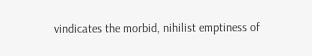vindicates the morbid, nihilist emptiness of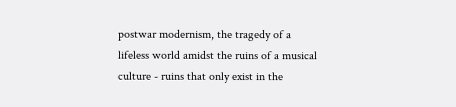postwar modernism, the tragedy of a lifeless world amidst the ruins of a musical culture - ruins that only exist in the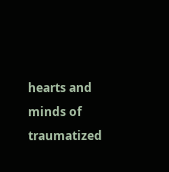hearts and minds of traumatized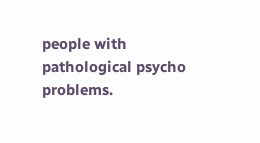people with pathological psycho problems.